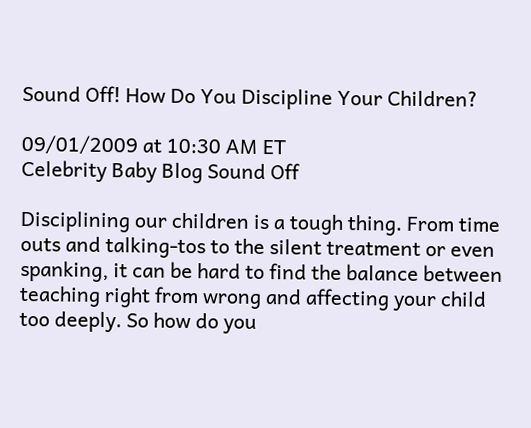Sound Off! How Do You Discipline Your Children?

09/01/2009 at 10:30 AM ET
Celebrity Baby Blog Sound Off

Disciplining our children is a tough thing. From time outs and talking-tos to the silent treatment or even spanking, it can be hard to find the balance between teaching right from wrong and affecting your child too deeply. So how do you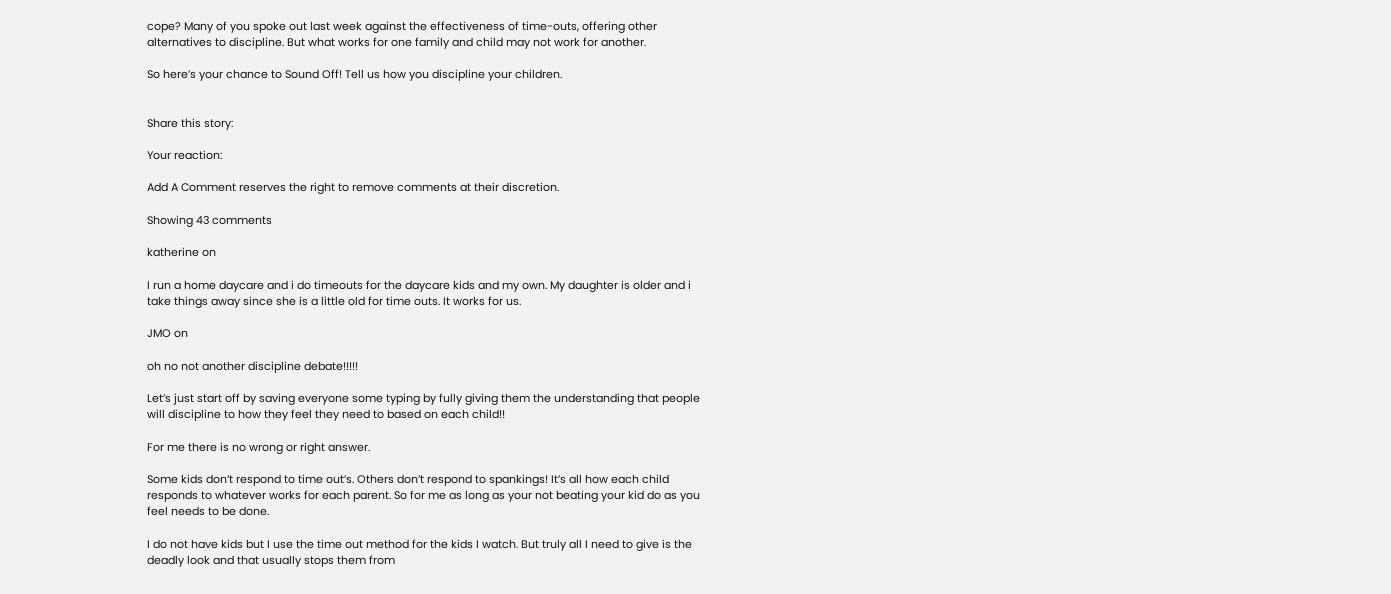cope? Many of you spoke out last week against the effectiveness of time-outs, offering other alternatives to discipline. But what works for one family and child may not work for another.

So here’s your chance to Sound Off! Tell us how you discipline your children.


Share this story:

Your reaction:

Add A Comment reserves the right to remove comments at their discretion.

Showing 43 comments

katherine on

I run a home daycare and i do timeouts for the daycare kids and my own. My daughter is older and i take things away since she is a little old for time outs. It works for us.

JMO on

oh no not another discipline debate!!!!!

Let’s just start off by saving everyone some typing by fully giving them the understanding that people will discipline to how they feel they need to based on each child!!

For me there is no wrong or right answer.

Some kids don’t respond to time out’s. Others don’t respond to spankings! It’s all how each child responds to whatever works for each parent. So for me as long as your not beating your kid do as you feel needs to be done.

I do not have kids but I use the time out method for the kids I watch. But truly all I need to give is the deadly look and that usually stops them from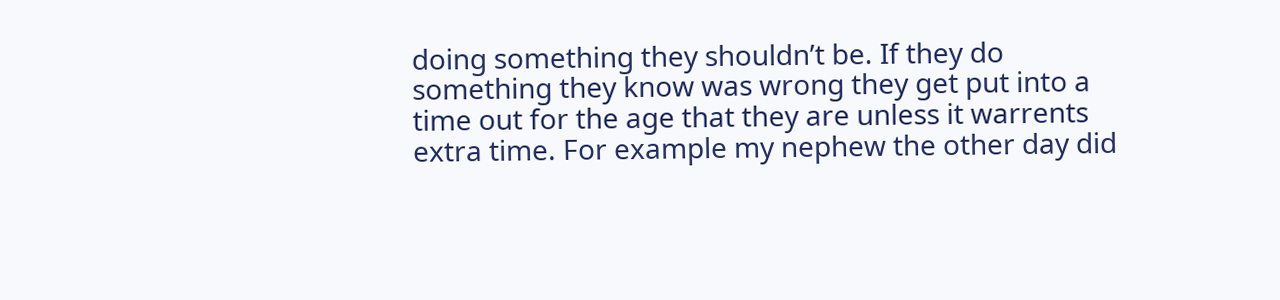doing something they shouldn’t be. If they do something they know was wrong they get put into a time out for the age that they are unless it warrents extra time. For example my nephew the other day did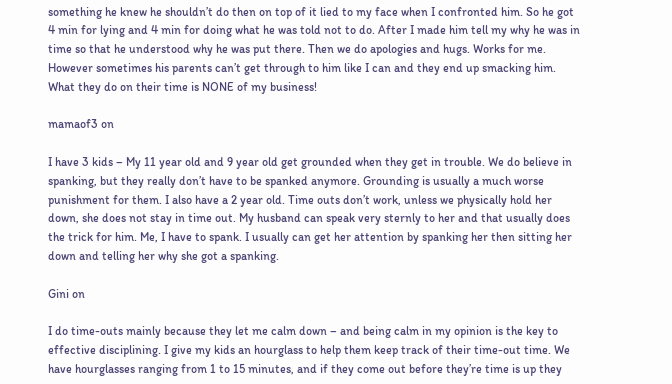something he knew he shouldn’t do then on top of it lied to my face when I confronted him. So he got 4 min for lying and 4 min for doing what he was told not to do. After I made him tell my why he was in time so that he understood why he was put there. Then we do apologies and hugs. Works for me. However sometimes his parents can’t get through to him like I can and they end up smacking him. What they do on their time is NONE of my business!

mamaof3 on

I have 3 kids – My 11 year old and 9 year old get grounded when they get in trouble. We do believe in spanking, but they really don’t have to be spanked anymore. Grounding is usually a much worse punishment for them. I also have a 2 year old. Time outs don’t work, unless we physically hold her down, she does not stay in time out. My husband can speak very sternly to her and that usually does the trick for him. Me, I have to spank. I usually can get her attention by spanking her then sitting her down and telling her why she got a spanking.

Gini on

I do time-outs mainly because they let me calm down – and being calm in my opinion is the key to effective disciplining. I give my kids an hourglass to help them keep track of their time-out time. We have hourglasses ranging from 1 to 15 minutes, and if they come out before they’re time is up they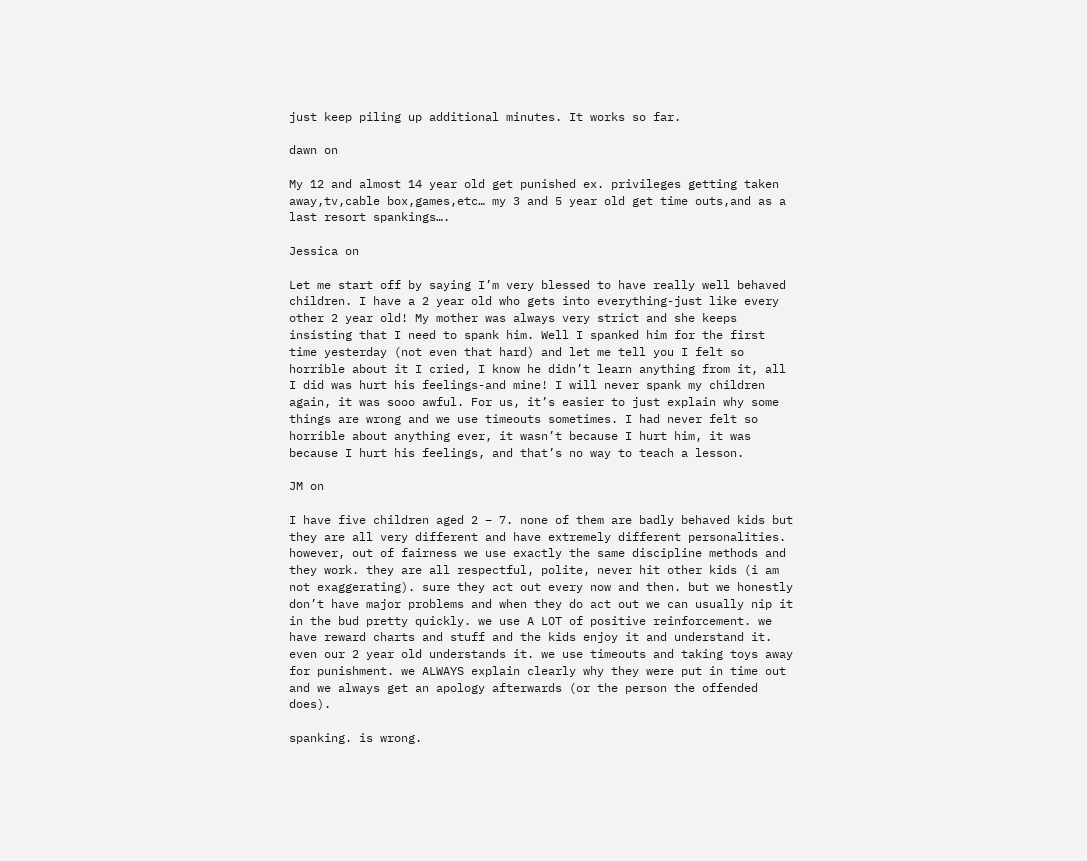just keep piling up additional minutes. It works so far.

dawn on

My 12 and almost 14 year old get punished ex. privileges getting taken away,tv,cable box,games,etc… my 3 and 5 year old get time outs,and as a last resort spankings….

Jessica on

Let me start off by saying I’m very blessed to have really well behaved children. I have a 2 year old who gets into everything-just like every other 2 year old! My mother was always very strict and she keeps insisting that I need to spank him. Well I spanked him for the first time yesterday (not even that hard) and let me tell you I felt so horrible about it I cried, I know he didn’t learn anything from it, all I did was hurt his feelings-and mine! I will never spank my children again, it was sooo awful. For us, it’s easier to just explain why some things are wrong and we use timeouts sometimes. I had never felt so horrible about anything ever, it wasn’t because I hurt him, it was because I hurt his feelings, and that’s no way to teach a lesson.

JM on

I have five children aged 2 – 7. none of them are badly behaved kids but they are all very different and have extremely different personalities. however, out of fairness we use exactly the same discipline methods and they work. they are all respectful, polite, never hit other kids (i am not exaggerating). sure they act out every now and then. but we honestly don’t have major problems and when they do act out we can usually nip it in the bud pretty quickly. we use A LOT of positive reinforcement. we have reward charts and stuff and the kids enjoy it and understand it. even our 2 year old understands it. we use timeouts and taking toys away for punishment. we ALWAYS explain clearly why they were put in time out and we always get an apology afterwards (or the person the offended does).

spanking. is wrong.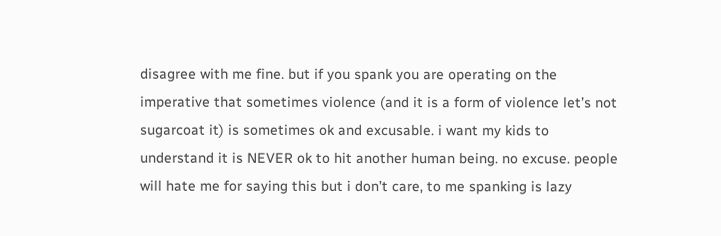disagree with me fine. but if you spank you are operating on the imperative that sometimes violence (and it is a form of violence let’s not sugarcoat it) is sometimes ok and excusable. i want my kids to understand it is NEVER ok to hit another human being. no excuse. people will hate me for saying this but i don’t care, to me spanking is lazy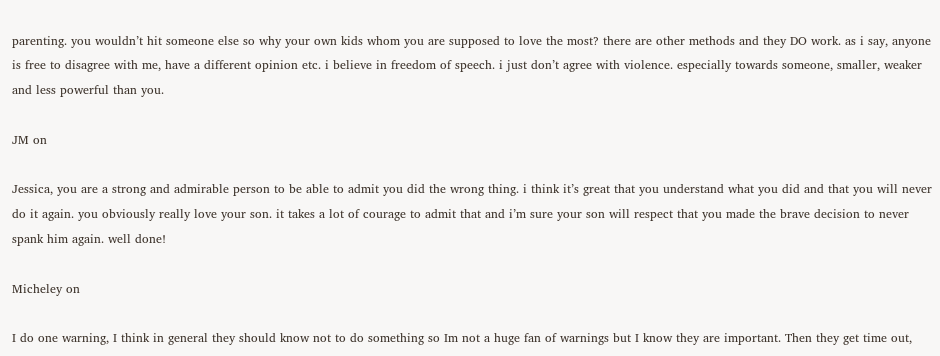parenting. you wouldn’t hit someone else so why your own kids whom you are supposed to love the most? there are other methods and they DO work. as i say, anyone is free to disagree with me, have a different opinion etc. i believe in freedom of speech. i just don’t agree with violence. especially towards someone, smaller, weaker and less powerful than you.

JM on

Jessica, you are a strong and admirable person to be able to admit you did the wrong thing. i think it’s great that you understand what you did and that you will never do it again. you obviously really love your son. it takes a lot of courage to admit that and i’m sure your son will respect that you made the brave decision to never spank him again. well done!

Micheley on

I do one warning, I think in general they should know not to do something so Im not a huge fan of warnings but I know they are important. Then they get time out,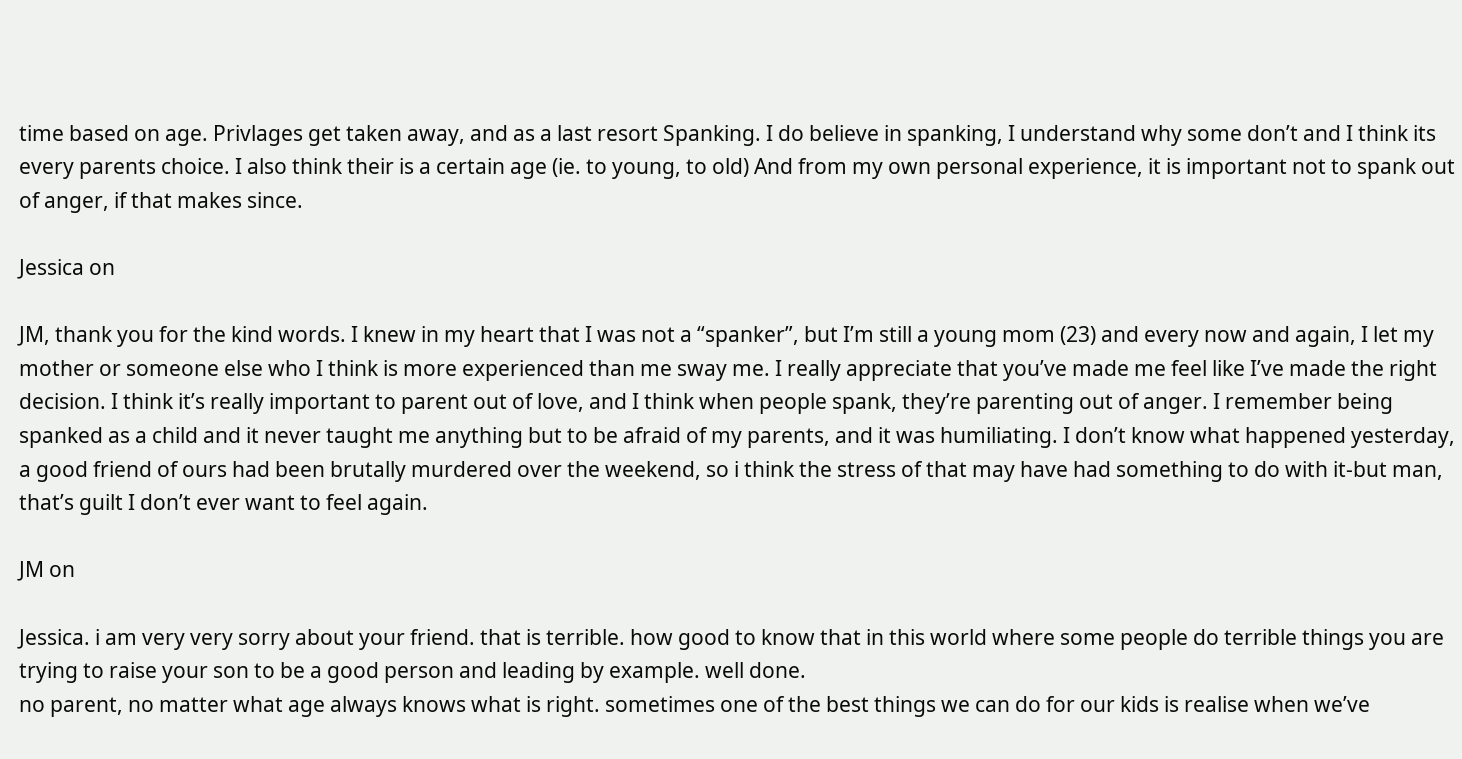time based on age. Privlages get taken away, and as a last resort Spanking. I do believe in spanking, I understand why some don’t and I think its every parents choice. I also think their is a certain age (ie. to young, to old) And from my own personal experience, it is important not to spank out of anger, if that makes since.

Jessica on

JM, thank you for the kind words. I knew in my heart that I was not a “spanker”, but I’m still a young mom (23) and every now and again, I let my mother or someone else who I think is more experienced than me sway me. I really appreciate that you’ve made me feel like I’ve made the right decision. I think it’s really important to parent out of love, and I think when people spank, they’re parenting out of anger. I remember being spanked as a child and it never taught me anything but to be afraid of my parents, and it was humiliating. I don’t know what happened yesterday, a good friend of ours had been brutally murdered over the weekend, so i think the stress of that may have had something to do with it-but man, that’s guilt I don’t ever want to feel again.

JM on

Jessica. i am very very sorry about your friend. that is terrible. how good to know that in this world where some people do terrible things you are trying to raise your son to be a good person and leading by example. well done.
no parent, no matter what age always knows what is right. sometimes one of the best things we can do for our kids is realise when we’ve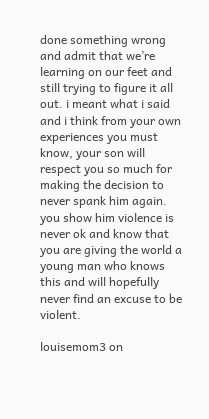done something wrong and admit that we’re learning on our feet and still trying to figure it all out. i meant what i said and i think from your own experiences you must know, your son will respect you so much for making the decision to never spank him again. you show him violence is never ok and know that you are giving the world a young man who knows this and will hopefully never find an excuse to be violent.

louisemom3 on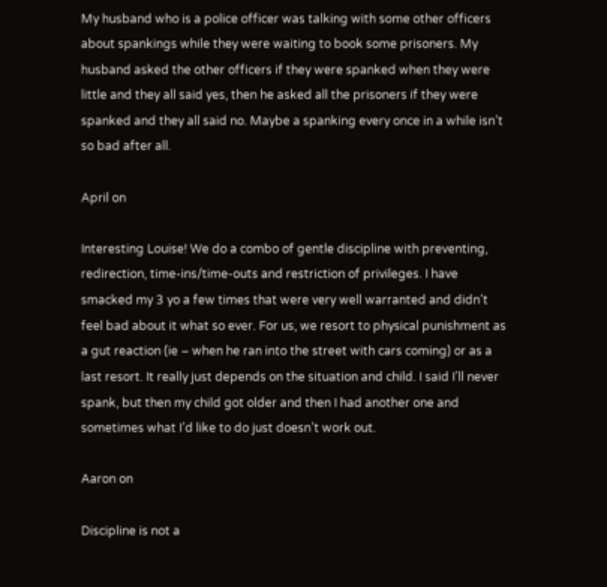My husband who is a police officer was talking with some other officers about spankings while they were waiting to book some prisoners. My husband asked the other officers if they were spanked when they were little and they all said yes, then he asked all the prisoners if they were spanked and they all said no. Maybe a spanking every once in a while isn’t so bad after all.

April on

Interesting Louise! We do a combo of gentle discipline with preventing, redirection, time-ins/time-outs and restriction of privileges. I have smacked my 3 yo a few times that were very well warranted and didn’t feel bad about it what so ever. For us, we resort to physical punishment as a gut reaction (ie – when he ran into the street with cars coming) or as a last resort. It really just depends on the situation and child. I said I’ll never spank, but then my child got older and then I had another one and sometimes what I’d like to do just doesn’t work out.

Aaron on

Discipline is not a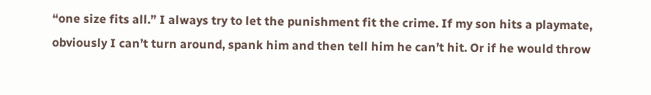“one size fits all.” I always try to let the punishment fit the crime. If my son hits a playmate, obviously I can’t turn around, spank him and then tell him he can’t hit. Or if he would throw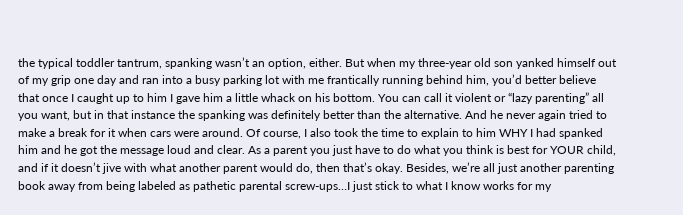the typical toddler tantrum, spanking wasn’t an option, either. But when my three-year old son yanked himself out of my grip one day and ran into a busy parking lot with me frantically running behind him, you’d better believe that once I caught up to him I gave him a little whack on his bottom. You can call it violent or “lazy parenting” all you want, but in that instance the spanking was definitely better than the alternative. And he never again tried to make a break for it when cars were around. Of course, I also took the time to explain to him WHY I had spanked him and he got the message loud and clear. As a parent you just have to do what you think is best for YOUR child, and if it doesn’t jive with what another parent would do, then that’s okay. Besides, we’re all just another parenting book away from being labeled as pathetic parental screw-ups…I just stick to what I know works for my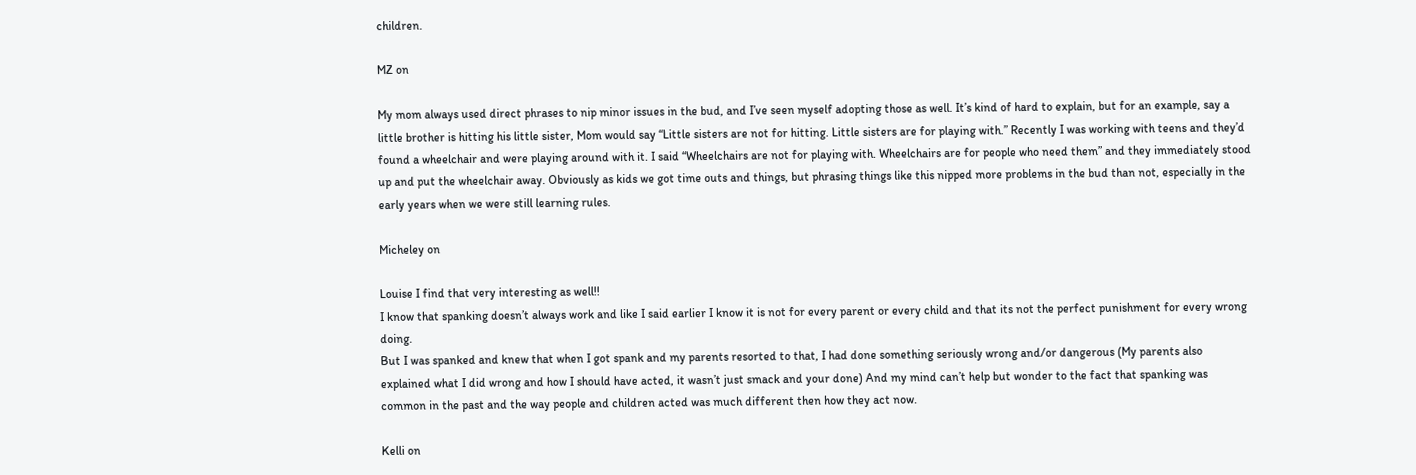children.

MZ on

My mom always used direct phrases to nip minor issues in the bud, and I’ve seen myself adopting those as well. It’s kind of hard to explain, but for an example, say a little brother is hitting his little sister, Mom would say “Little sisters are not for hitting. Little sisters are for playing with.” Recently I was working with teens and they’d found a wheelchair and were playing around with it. I said “Wheelchairs are not for playing with. Wheelchairs are for people who need them” and they immediately stood up and put the wheelchair away. Obviously as kids we got time outs and things, but phrasing things like this nipped more problems in the bud than not, especially in the early years when we were still learning rules.

Micheley on

Louise I find that very interesting as well!!
I know that spanking doesn’t always work and like I said earlier I know it is not for every parent or every child and that its not the perfect punishment for every wrong doing.
But I was spanked and knew that when I got spank and my parents resorted to that, I had done something seriously wrong and/or dangerous (My parents also explained what I did wrong and how I should have acted, it wasn’t just smack and your done) And my mind can’t help but wonder to the fact that spanking was common in the past and the way people and children acted was much different then how they act now.

Kelli on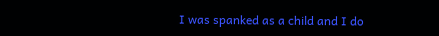I was spanked as a child and I do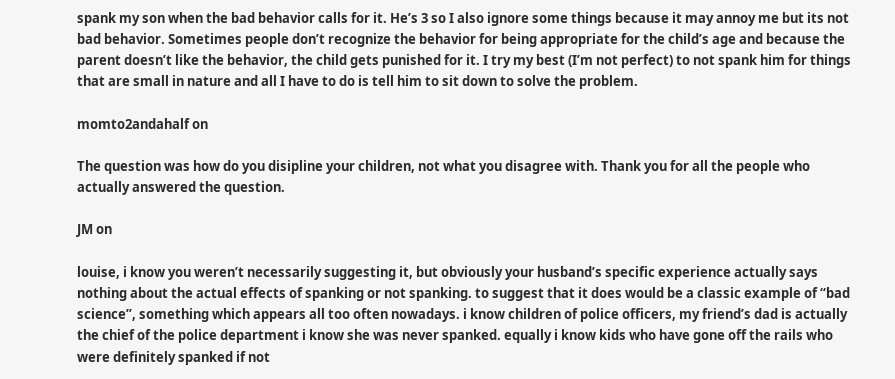spank my son when the bad behavior calls for it. He’s 3 so I also ignore some things because it may annoy me but its not bad behavior. Sometimes people don’t recognize the behavior for being appropriate for the child’s age and because the parent doesn’t like the behavior, the child gets punished for it. I try my best (I’m not perfect) to not spank him for things that are small in nature and all I have to do is tell him to sit down to solve the problem.

momto2andahalf on

The question was how do you disipline your children, not what you disagree with. Thank you for all the people who actually answered the question.

JM on

louise, i know you weren’t necessarily suggesting it, but obviously your husband’s specific experience actually says nothing about the actual effects of spanking or not spanking. to suggest that it does would be a classic example of “bad science”, something which appears all too often nowadays. i know children of police officers, my friend’s dad is actually the chief of the police department i know she was never spanked. equally i know kids who have gone off the rails who were definitely spanked if not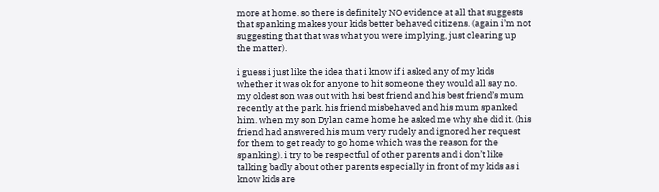more at home. so there is definitely NO evidence at all that suggests that spanking makes your kids better behaved citizens. (again i’m not suggesting that that was what you were implying, just clearing up the matter).

i guess i just like the idea that i know if i asked any of my kids whether it was ok for anyone to hit someone they would all say no. my oldest son was out with hsi best friend and his best friend’s mum recently at the park. his friend misbehaved and his mum spanked him. when my son Dylan came home he asked me why she did it. (his friend had answered his mum very rudely and ignored her request for them to get ready to go home which was the reason for the spanking). i try to be respectful of other parents and i don’t like talking badly about other parents especially in front of my kids as i know kids are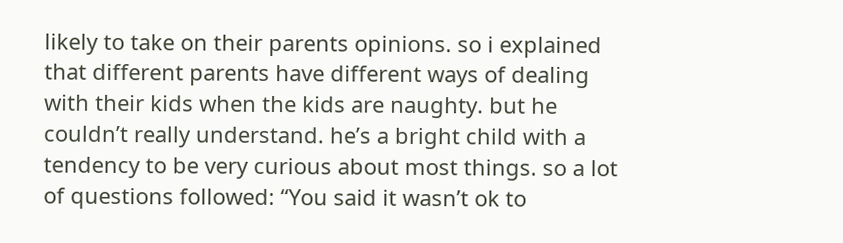likely to take on their parents opinions. so i explained that different parents have different ways of dealing with their kids when the kids are naughty. but he couldn’t really understand. he’s a bright child with a tendency to be very curious about most things. so a lot of questions followed: “You said it wasn’t ok to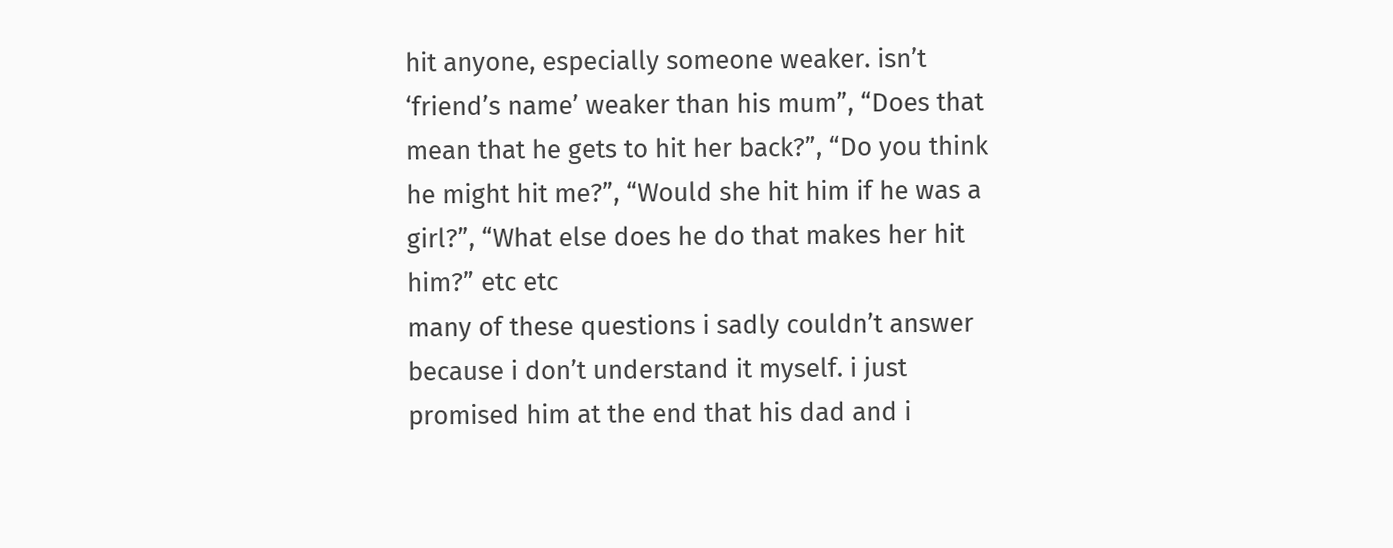hit anyone, especially someone weaker. isn’t ‘friend’s name’ weaker than his mum”, “Does that mean that he gets to hit her back?”, “Do you think he might hit me?”, “Would she hit him if he was a girl?”, “What else does he do that makes her hit him?” etc etc
many of these questions i sadly couldn’t answer because i don’t understand it myself. i just promised him at the end that his dad and i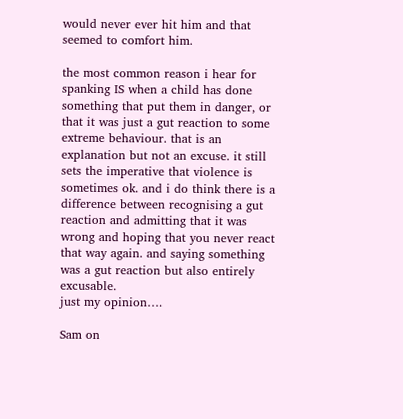would never ever hit him and that seemed to comfort him.

the most common reason i hear for spanking IS when a child has done something that put them in danger, or that it was just a gut reaction to some extreme behaviour. that is an explanation but not an excuse. it still sets the imperative that violence is sometimes ok. and i do think there is a difference between recognising a gut reaction and admitting that it was wrong and hoping that you never react that way again. and saying something was a gut reaction but also entirely excusable.
just my opinion….

Sam on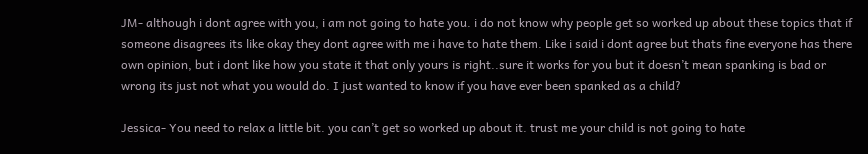JM- although i dont agree with you, i am not going to hate you. i do not know why people get so worked up about these topics that if someone disagrees its like okay they dont agree with me i have to hate them. Like i said i dont agree but thats fine everyone has there own opinion, but i dont like how you state it that only yours is right..sure it works for you but it doesn’t mean spanking is bad or wrong its just not what you would do. I just wanted to know if you have ever been spanked as a child?

Jessica- You need to relax a little bit. you can’t get so worked up about it. trust me your child is not going to hate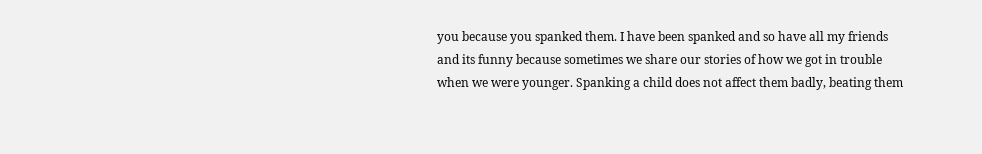you because you spanked them. I have been spanked and so have all my friends and its funny because sometimes we share our stories of how we got in trouble when we were younger. Spanking a child does not affect them badly, beating them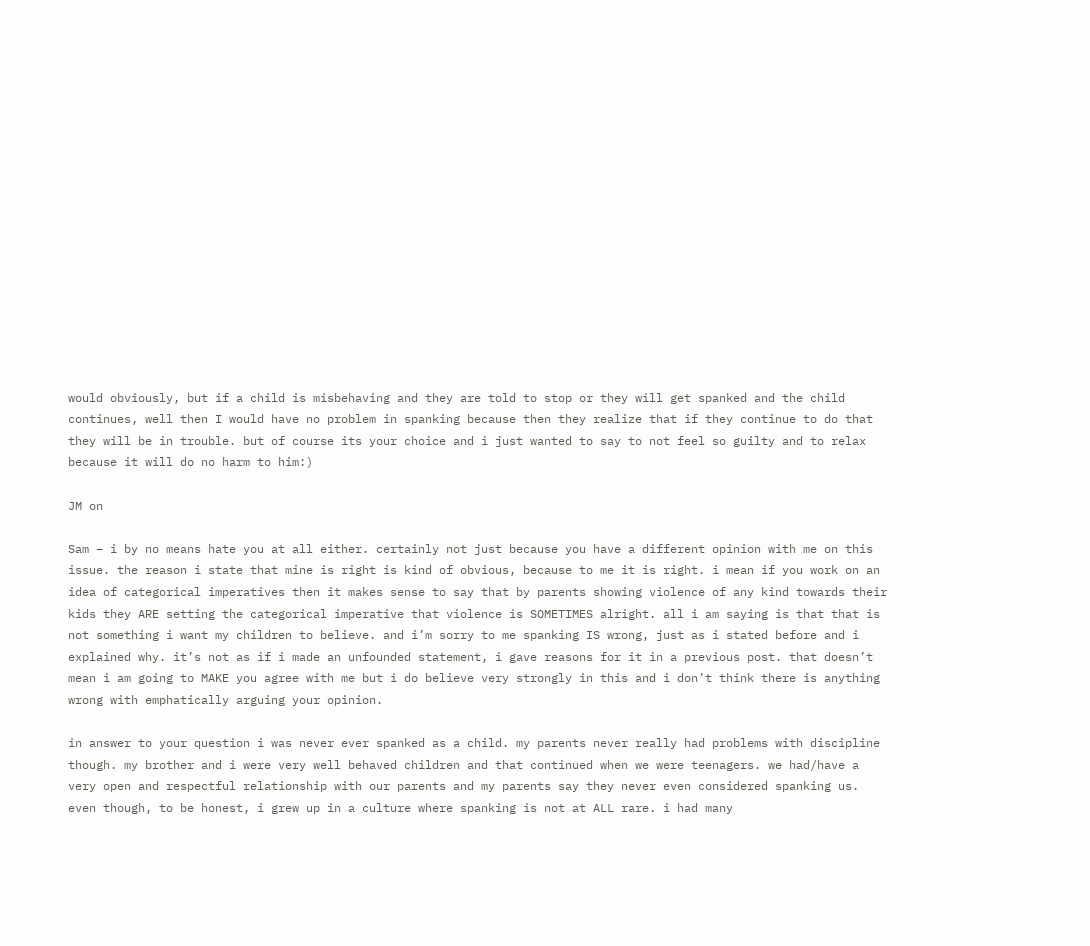would obviously, but if a child is misbehaving and they are told to stop or they will get spanked and the child continues, well then I would have no problem in spanking because then they realize that if they continue to do that they will be in trouble. but of course its your choice and i just wanted to say to not feel so guilty and to relax because it will do no harm to him:)

JM on

Sam – i by no means hate you at all either. certainly not just because you have a different opinion with me on this issue. the reason i state that mine is right is kind of obvious, because to me it is right. i mean if you work on an idea of categorical imperatives then it makes sense to say that by parents showing violence of any kind towards their kids they ARE setting the categorical imperative that violence is SOMETIMES alright. all i am saying is that that is not something i want my children to believe. and i’m sorry to me spanking IS wrong, just as i stated before and i explained why. it’s not as if i made an unfounded statement, i gave reasons for it in a previous post. that doesn’t mean i am going to MAKE you agree with me but i do believe very strongly in this and i don’t think there is anything wrong with emphatically arguing your opinion.

in answer to your question i was never ever spanked as a child. my parents never really had problems with discipline though. my brother and i were very well behaved children and that continued when we were teenagers. we had/have a very open and respectful relationship with our parents and my parents say they never even considered spanking us. even though, to be honest, i grew up in a culture where spanking is not at ALL rare. i had many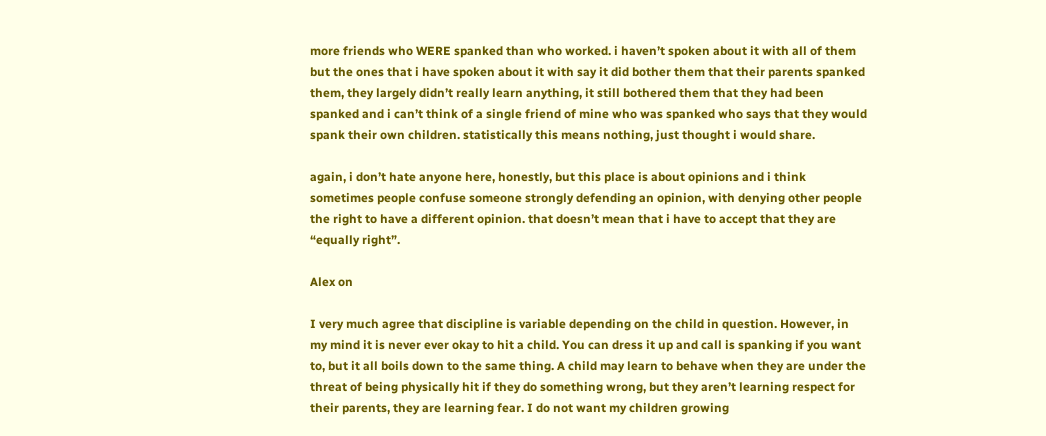more friends who WERE spanked than who worked. i haven’t spoken about it with all of them but the ones that i have spoken about it with say it did bother them that their parents spanked them, they largely didn’t really learn anything, it still bothered them that they had been spanked and i can’t think of a single friend of mine who was spanked who says that they would spank their own children. statistically this means nothing, just thought i would share.

again, i don’t hate anyone here, honestly, but this place is about opinions and i think sometimes people confuse someone strongly defending an opinion, with denying other people the right to have a different opinion. that doesn’t mean that i have to accept that they are “equally right”.

Alex on

I very much agree that discipline is variable depending on the child in question. However, in my mind it is never ever okay to hit a child. You can dress it up and call is spanking if you want to, but it all boils down to the same thing. A child may learn to behave when they are under the threat of being physically hit if they do something wrong, but they aren’t learning respect for their parents, they are learning fear. I do not want my children growing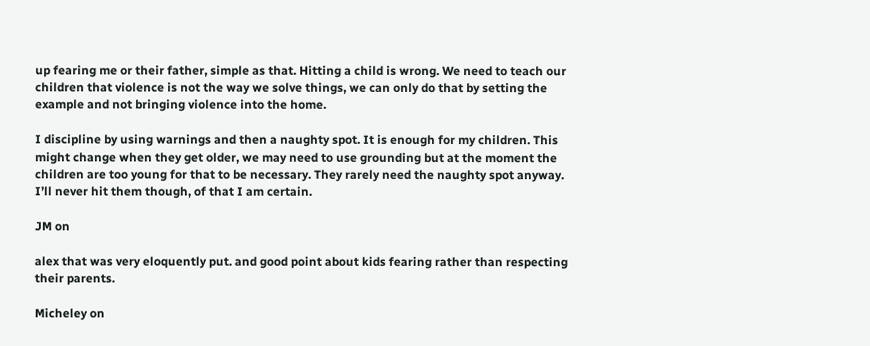up fearing me or their father, simple as that. Hitting a child is wrong. We need to teach our children that violence is not the way we solve things, we can only do that by setting the example and not bringing violence into the home.

I discipline by using warnings and then a naughty spot. It is enough for my children. This might change when they get older, we may need to use grounding but at the moment the children are too young for that to be necessary. They rarely need the naughty spot anyway. I’ll never hit them though, of that I am certain.

JM on

alex that was very eloquently put. and good point about kids fearing rather than respecting their parents.

Micheley on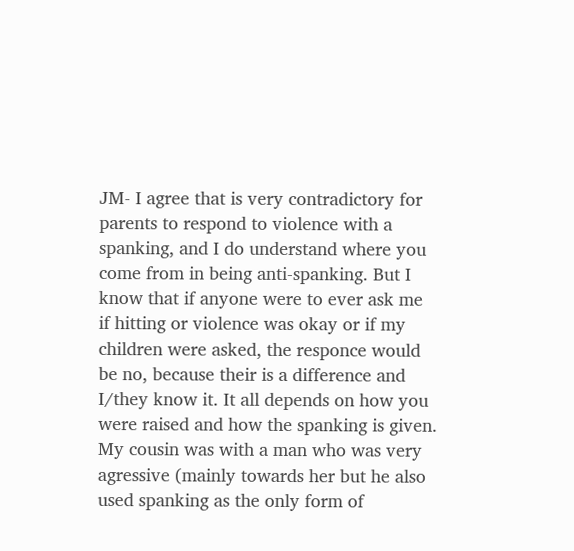JM- I agree that is very contradictory for parents to respond to violence with a spanking, and I do understand where you come from in being anti-spanking. But I know that if anyone were to ever ask me if hitting or violence was okay or if my children were asked, the responce would be no, because their is a difference and I/they know it. It all depends on how you were raised and how the spanking is given. My cousin was with a man who was very agressive (mainly towards her but he also used spanking as the only form of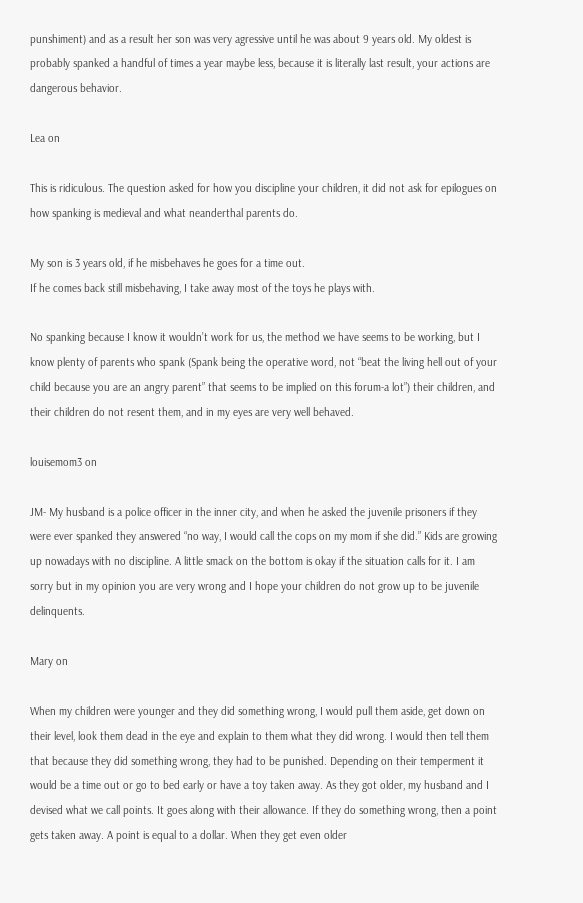punshiment) and as a result her son was very agressive until he was about 9 years old. My oldest is probably spanked a handful of times a year maybe less, because it is literally last result, your actions are dangerous behavior.

Lea on

This is ridiculous. The question asked for how you discipline your children, it did not ask for epilogues on how spanking is medieval and what neanderthal parents do.

My son is 3 years old, if he misbehaves he goes for a time out.
If he comes back still misbehaving, I take away most of the toys he plays with.

No spanking because I know it wouldn’t work for us, the method we have seems to be working, but I know plenty of parents who spank (Spank being the operative word, not “beat the living hell out of your child because you are an angry parent” that seems to be implied on this forum-a lot”) their children, and their children do not resent them, and in my eyes are very well behaved.

louisemom3 on

JM- My husband is a police officer in the inner city, and when he asked the juvenile prisoners if they were ever spanked they answered “no way, I would call the cops on my mom if she did.” Kids are growing up nowadays with no discipline. A little smack on the bottom is okay if the situation calls for it. I am sorry but in my opinion you are very wrong and I hope your children do not grow up to be juvenile delinquents.

Mary on

When my children were younger and they did something wrong, I would pull them aside, get down on their level, look them dead in the eye and explain to them what they did wrong. I would then tell them that because they did something wrong, they had to be punished. Depending on their temperment it would be a time out or go to bed early or have a toy taken away. As they got older, my husband and I devised what we call points. It goes along with their allowance. If they do something wrong, then a point gets taken away. A point is equal to a dollar. When they get even older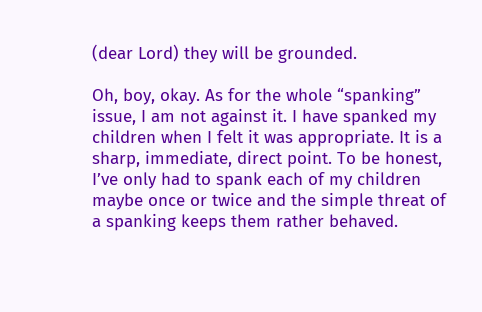(dear Lord) they will be grounded.

Oh, boy, okay. As for the whole “spanking” issue, I am not against it. I have spanked my children when I felt it was appropriate. It is a sharp, immediate, direct point. To be honest, I’ve only had to spank each of my children maybe once or twice and the simple threat of a spanking keeps them rather behaved.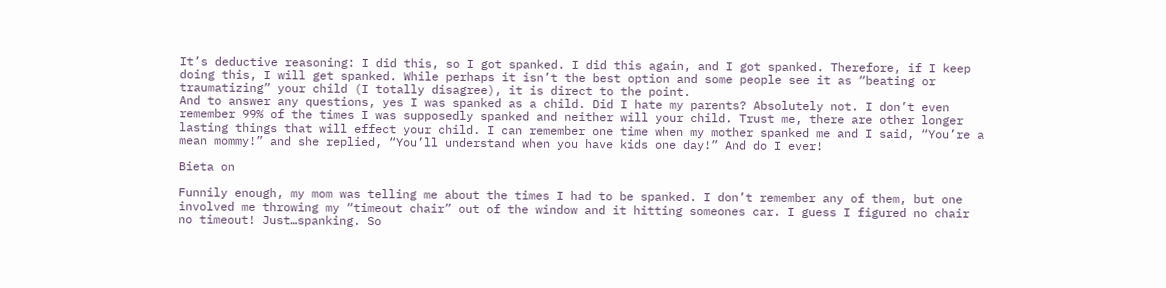It’s deductive reasoning: I did this, so I got spanked. I did this again, and I got spanked. Therefore, if I keep doing this, I will get spanked. While perhaps it isn’t the best option and some people see it as “beating or traumatizing” your child (I totally disagree), it is direct to the point.
And to answer any questions, yes I was spanked as a child. Did I hate my parents? Absolutely not. I don’t even remember 99% of the times I was supposedly spanked and neither will your child. Trust me, there are other longer lasting things that will effect your child. I can remember one time when my mother spanked me and I said, “You’re a mean mommy!” and she replied, “You’ll understand when you have kids one day!” And do I ever!

Bieta on

Funnily enough, my mom was telling me about the times I had to be spanked. I don’t remember any of them, but one involved me throwing my “timeout chair” out of the window and it hitting someones car. I guess I figured no chair no timeout! Just…spanking. So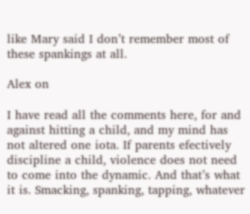like Mary said I don’t remember most of these spankings at all.

Alex on

I have read all the comments here, for and against hitting a child, and my mind has not altered one iota. If parents efectively discipline a child, violence does not need to come into the dynamic. And that’s what it is. Smacking, spanking, tapping, whatever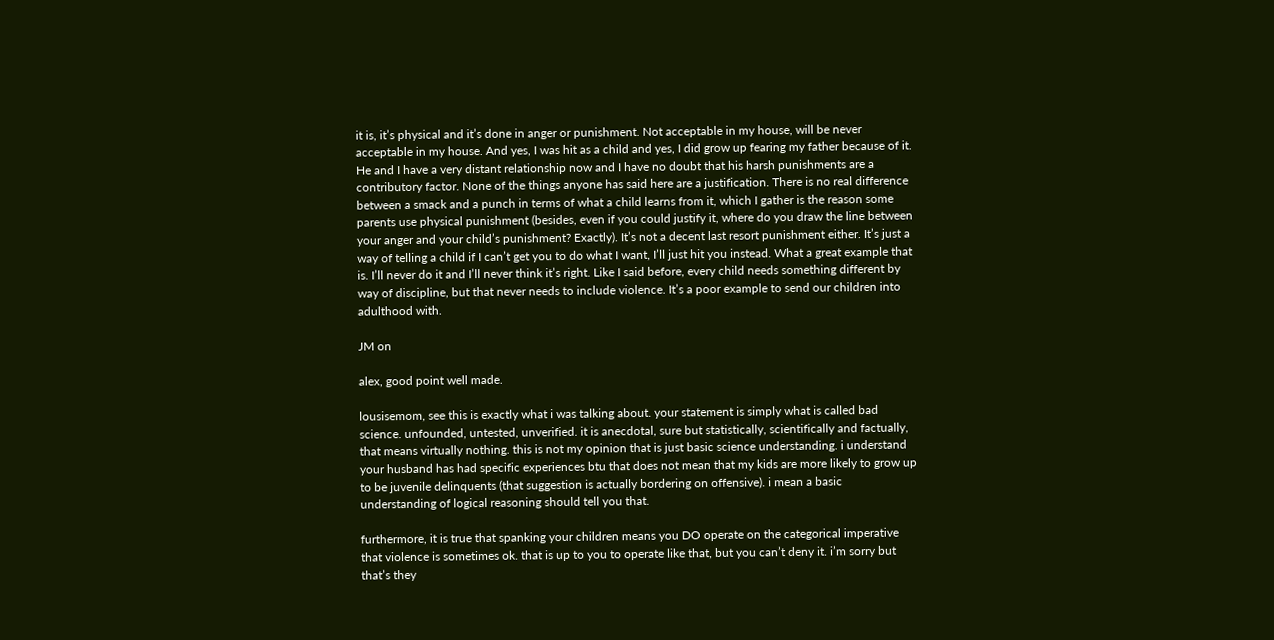it is, it’s physical and it’s done in anger or punishment. Not acceptable in my house, will be never acceptable in my house. And yes, I was hit as a child and yes, I did grow up fearing my father because of it. He and I have a very distant relationship now and I have no doubt that his harsh punishments are a contributory factor. None of the things anyone has said here are a justification. There is no real difference between a smack and a punch in terms of what a child learns from it, which I gather is the reason some parents use physical punishment (besides, even if you could justify it, where do you draw the line between your anger and your child’s punishment? Exactly). It’s not a decent last resort punishment either. It’s just a way of telling a child if I can’t get you to do what I want, I’ll just hit you instead. What a great example that is. I’ll never do it and I’ll never think it’s right. Like I said before, every child needs something different by way of discipline, but that never needs to include violence. It’s a poor example to send our children into adulthood with.

JM on

alex, good point well made.

lousisemom, see this is exactly what i was talking about. your statement is simply what is called bad science. unfounded, untested, unverified. it is anecdotal, sure but statistically, scientifically and factually, that means virtually nothing. this is not my opinion that is just basic science understanding. i understand your husband has had specific experiences btu that does not mean that my kids are more likely to grow up to be juvenile delinquents (that suggestion is actually bordering on offensive). i mean a basic understanding of logical reasoning should tell you that.

furthermore, it is true that spanking your children means you DO operate on the categorical imperative that violence is sometimes ok. that is up to you to operate like that, but you can’t deny it. i’m sorry but that’s they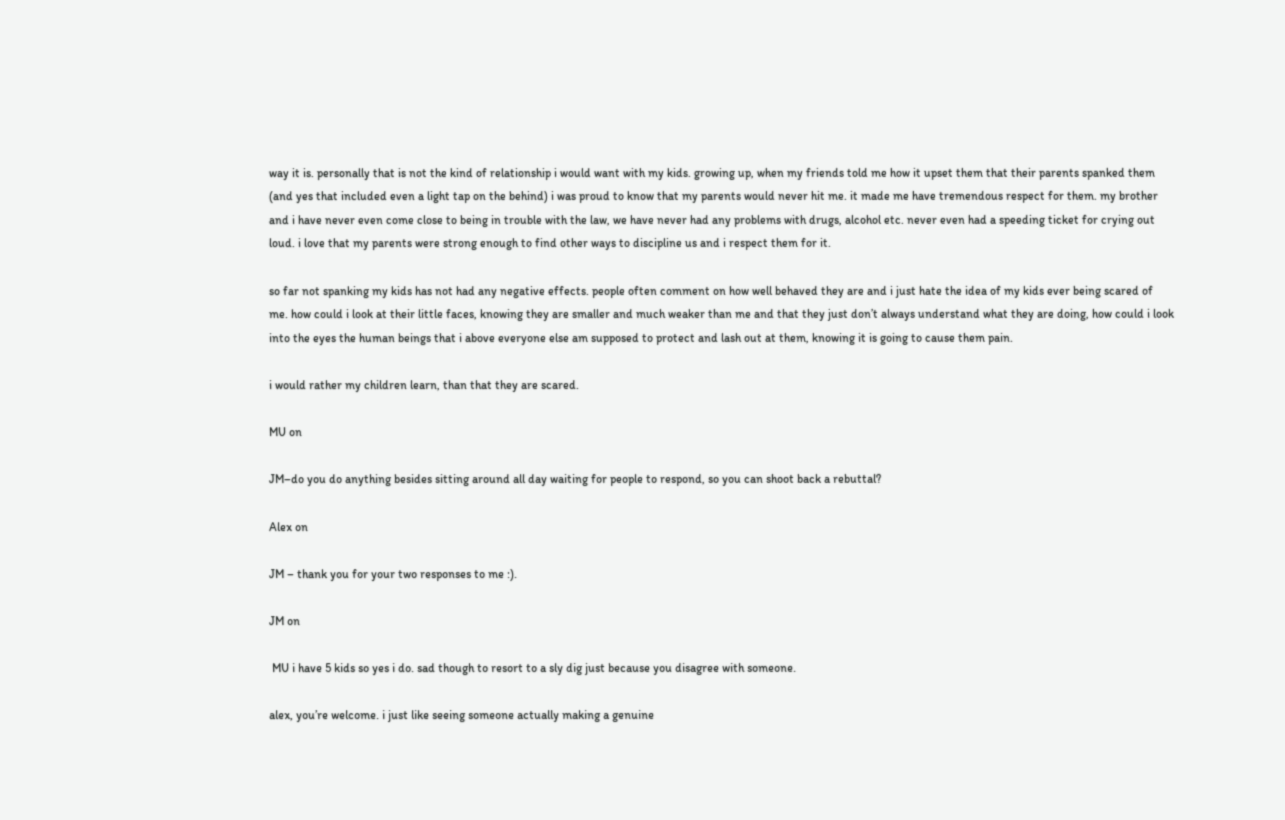way it is. personally that is not the kind of relationship i would want with my kids. growing up, when my friends told me how it upset them that their parents spanked them (and yes that included even a light tap on the behind) i was proud to know that my parents would never hit me. it made me have tremendous respect for them. my brother and i have never even come close to being in trouble with the law, we have never had any problems with drugs, alcohol etc. never even had a speeding ticket for crying out loud. i love that my parents were strong enough to find other ways to discipline us and i respect them for it.

so far not spanking my kids has not had any negative effects. people often comment on how well behaved they are and i just hate the idea of my kids ever being scared of me. how could i look at their little faces, knowing they are smaller and much weaker than me and that they just don’t always understand what they are doing, how could i look into the eyes the human beings that i above everyone else am supposed to protect and lash out at them, knowing it is going to cause them pain.

i would rather my children learn, than that they are scared.

MU on

JM–do you do anything besides sitting around all day waiting for people to respond, so you can shoot back a rebuttal?

Alex on

JM – thank you for your two responses to me :).

JM on

 MU i have 5 kids so yes i do. sad though to resort to a sly dig just because you disagree with someone.

alex, you’re welcome. i just like seeing someone actually making a genuine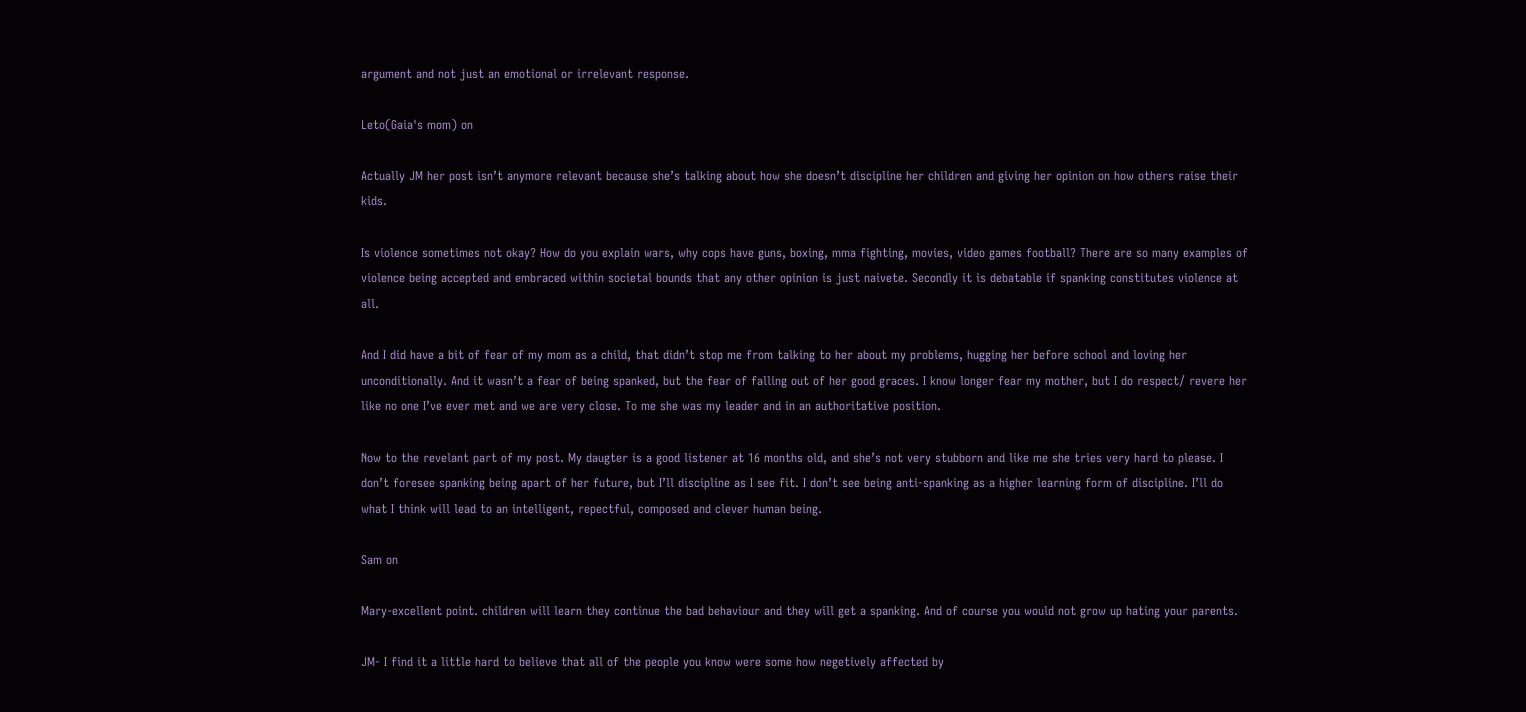argument and not just an emotional or irrelevant response.

Leto(Gaia's mom) on

Actually JM her post isn’t anymore relevant because she’s talking about how she doesn’t discipline her children and giving her opinion on how others raise their kids.

Is violence sometimes not okay? How do you explain wars, why cops have guns, boxing, mma fighting, movies, video games football? There are so many examples of violence being accepted and embraced within societal bounds that any other opinion is just naivete. Secondly it is debatable if spanking constitutes violence at all.

And I did have a bit of fear of my mom as a child, that didn’t stop me from talking to her about my problems, hugging her before school and loving her unconditionally. And it wasn’t a fear of being spanked, but the fear of falling out of her good graces. I know longer fear my mother, but I do respect/ revere her like no one I’ve ever met and we are very close. To me she was my leader and in an authoritative position.

Now to the revelant part of my post. My daugter is a good listener at 16 months old, and she’s not very stubborn and like me she tries very hard to please. I don’t foresee spanking being apart of her future, but I’ll discipline as I see fit. I don’t see being anti-spanking as a higher learning form of discipline. I’ll do what I think will lead to an intelligent, repectful, composed and clever human being.

Sam on

Mary-excellent point. children will learn they continue the bad behaviour and they will get a spanking. And of course you would not grow up hating your parents.

JM- I find it a little hard to believe that all of the people you know were some how negetively affected by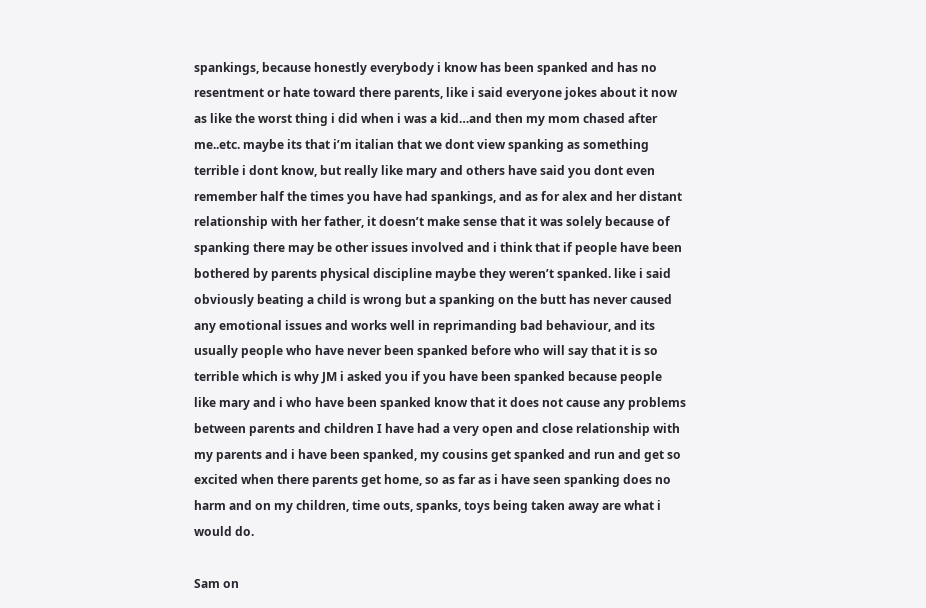spankings, because honestly everybody i know has been spanked and has no resentment or hate toward there parents, like i said everyone jokes about it now as like the worst thing i did when i was a kid…and then my mom chased after me..etc. maybe its that i’m italian that we dont view spanking as something terrible i dont know, but really like mary and others have said you dont even remember half the times you have had spankings, and as for alex and her distant relationship with her father, it doesn’t make sense that it was solely because of spanking there may be other issues involved and i think that if people have been bothered by parents physical discipline maybe they weren’t spanked. like i said obviously beating a child is wrong but a spanking on the butt has never caused any emotional issues and works well in reprimanding bad behaviour, and its usually people who have never been spanked before who will say that it is so terrible which is why JM i asked you if you have been spanked because people like mary and i who have been spanked know that it does not cause any problems between parents and children I have had a very open and close relationship with my parents and i have been spanked, my cousins get spanked and run and get so excited when there parents get home, so as far as i have seen spanking does no harm and on my children, time outs, spanks, toys being taken away are what i would do.

Sam on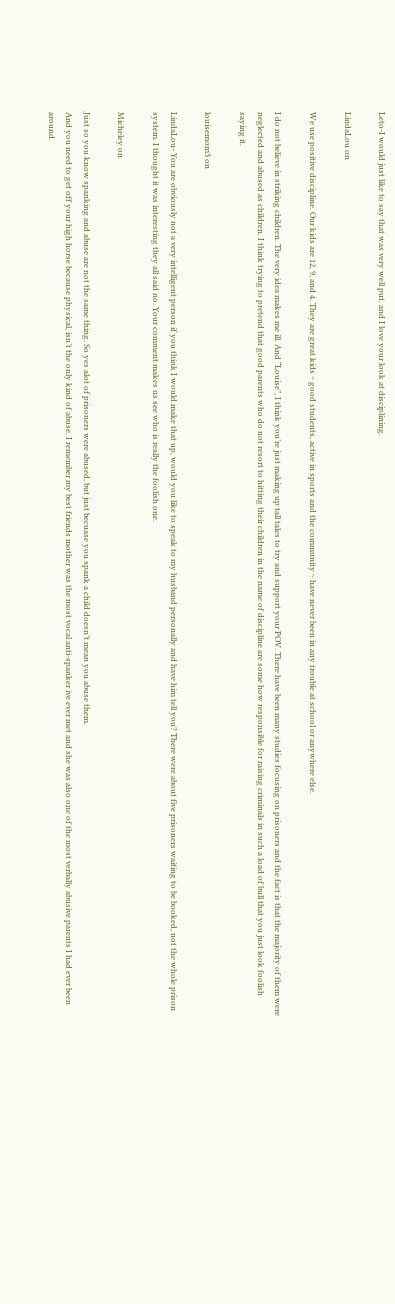Leto-I would just like to say that was very well put. and I love your look at disciplining.

LindaLou on

We use positive discipline. Our kids are 12, 9, and 4. They are great kids ~ good students, active in sports and the community ~ have never been in any trouble at school or anywhere else.

I do not believe in striking children. The very idea makes me ill. And “Louise”, I think you’re just making up tall tales to try and support your POV. There have been many studies focusing on prisoners and the fact is that the majority of them were neglected and abused as children. I think trying to pretend that good parents who do not resort to hitting their children in the name of discipline are some how responsible for raising criminals in such a load of bull that you just look foolish saying it.

louisemom3 on

LindaLou- You are obviously not a very intelligent person if you think I would make that up, would you like to speak to my husband personally and have him tell you? There were about five prisoners waiting to be booked, not the whole prison system. I thought it was interesting they all said no. Your comment makes us see who is really the foolish one.

Micheley on

Just so you know spanking and abuse are not the same thing. So yes alot of prisoners were abused, but just becuase you spank a child doesn’t mean you abuse them.
And you need to get off your high horse because physical, isn’t the only kind of abuse. I remember my best friends mother was the most vocal anti-spanker ive ever met and she was also one of the most verbally abusive parents I had ever been around.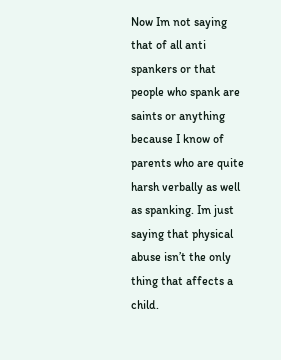Now Im not saying that of all anti spankers or that people who spank are saints or anything because I know of parents who are quite harsh verbally as well as spanking. Im just saying that physical abuse isn’t the only thing that affects a child.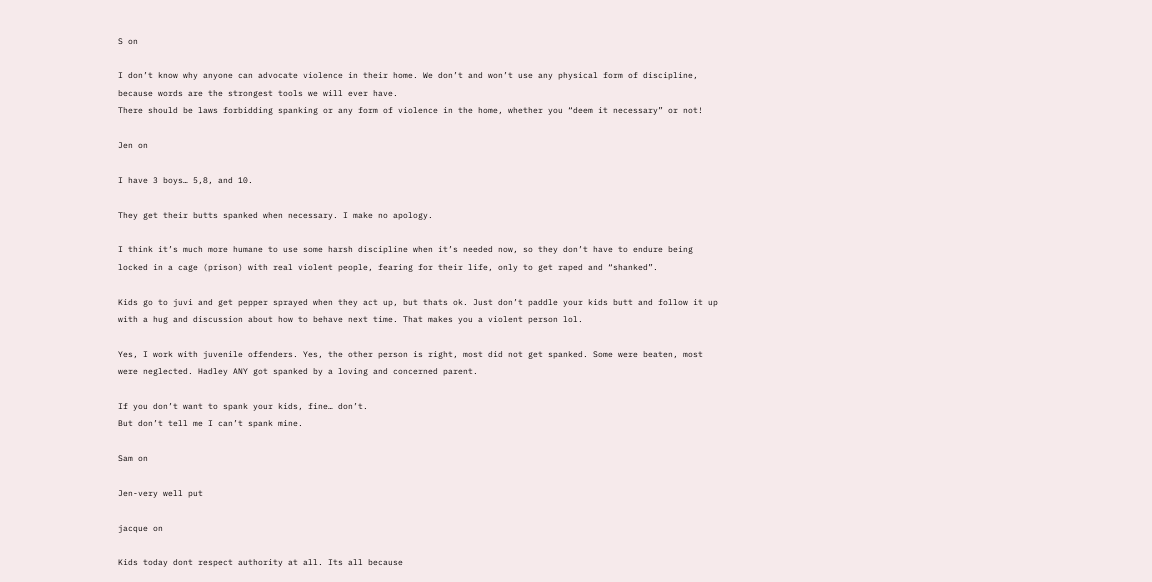S on

I don’t know why anyone can advocate violence in their home. We don’t and won’t use any physical form of discipline, because words are the strongest tools we will ever have.
There should be laws forbidding spanking or any form of violence in the home, whether you “deem it necessary” or not!

Jen on

I have 3 boys… 5,8, and 10.

They get their butts spanked when necessary. I make no apology.

I think it’s much more humane to use some harsh discipline when it’s needed now, so they don’t have to endure being locked in a cage (prison) with real violent people, fearing for their life, only to get raped and “shanked”.

Kids go to juvi and get pepper sprayed when they act up, but thats ok. Just don’t paddle your kids butt and follow it up with a hug and discussion about how to behave next time. That makes you a violent person lol.

Yes, I work with juvenile offenders. Yes, the other person is right, most did not get spanked. Some were beaten, most were neglected. Hadley ANY got spanked by a loving and concerned parent.

If you don’t want to spank your kids, fine… don’t.
But don’t tell me I can’t spank mine.

Sam on

Jen-very well put

jacque on

Kids today dont respect authority at all. Its all because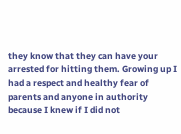they know that they can have your arrested for hitting them. Growing up I had a respect and healthy fear of parents and anyone in authority because I knew if I did not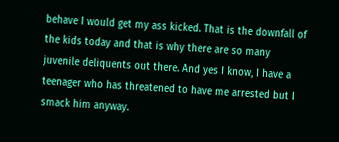behave I would get my ass kicked. That is the downfall of the kids today and that is why there are so many juvenile deliquents out there. And yes I know, I have a teenager who has threatened to have me arrested but I smack him anyway.